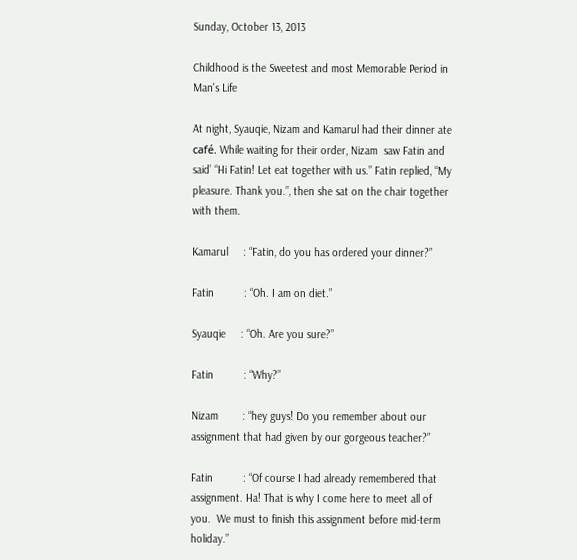Sunday, October 13, 2013

Childhood is the Sweetest and most Memorable Period in Man's Life

At night, Syauqie, Nizam and Kamarul had their dinner ate café. While waiting for their order, Nizam  saw Fatin and said’ “Hi Fatin! Let eat together with us.” Fatin replied, “My pleasure. Thank you.”, then she sat on the chair together with them.

Kamarul     : “Fatin, do you has ordered your dinner?”

Fatin          : “Oh. I am on diet.”

Syauqie     : “Oh. Are you sure?”

Fatin          : “Why?”

Nizam        : “hey guys! Do you remember about our assignment that had given by our gorgeous teacher?”

Fatin          : “Of course I had already remembered that assignment. Ha! That is why I come here to meet all of you.  We must to finish this assignment before mid-term holiday.”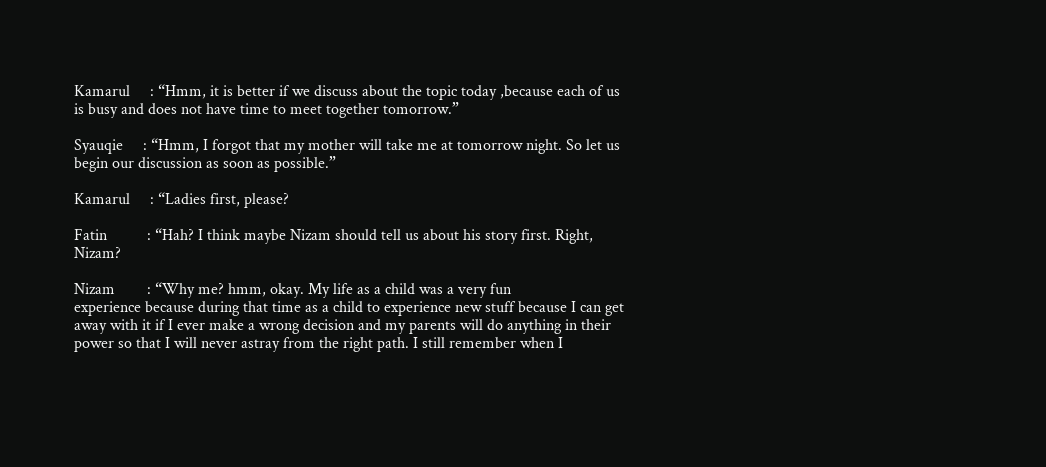Kamarul     : “Hmm, it is better if we discuss about the topic today ,because each of us is busy and does not have time to meet together tomorrow.”

Syauqie     : “Hmm, I forgot that my mother will take me at tomorrow night. So let us begin our discussion as soon as possible.”

Kamarul     : “Ladies first, please?

Fatin          : “Hah? I think maybe Nizam should tell us about his story first. Right, Nizam?

Nizam        : “Why me? hmm, okay. My life as a child was a very fun
experience because during that time as a child to experience new stuff because I can get away with it if I ever make a wrong decision and my parents will do anything in their power so that I will never astray from the right path. I still remember when I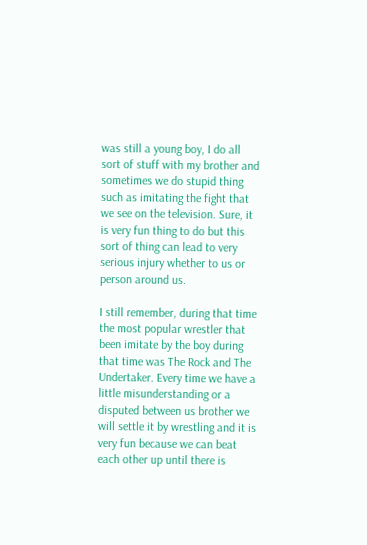was still a young boy, I do all sort of stuff with my brother and sometimes we do stupid thing such as imitating the fight that we see on the television. Sure, it is very fun thing to do but this sort of thing can lead to very serious injury whether to us or person around us.

I still remember, during that time the most popular wrestler that been imitate by the boy during that time was The Rock and The Undertaker. Every time we have a little misunderstanding or a disputed between us brother we will settle it by wrestling and it is very fun because we can beat each other up until there is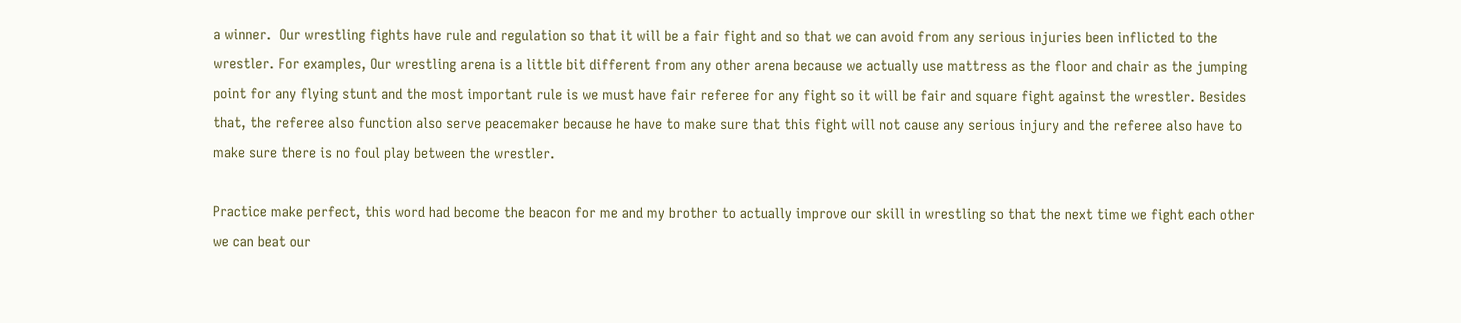a winner.  Our wrestling fights have rule and regulation so that it will be a fair fight and so that we can avoid from any serious injuries been inflicted to the wrestler. For examples, Our wrestling arena is a little bit different from any other arena because we actually use mattress as the floor and chair as the jumping point for any flying stunt and the most important rule is we must have fair referee for any fight so it will be fair and square fight against the wrestler. Besides that, the referee also function also serve peacemaker because he have to make sure that this fight will not cause any serious injury and the referee also have to make sure there is no foul play between the wrestler.

Practice make perfect, this word had become the beacon for me and my brother to actually improve our skill in wrestling so that the next time we fight each other we can beat our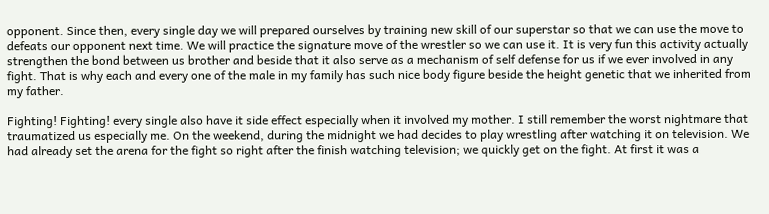opponent. Since then, every single day we will prepared ourselves by training new skill of our superstar so that we can use the move to defeats our opponent next time. We will practice the signature move of the wrestler so we can use it. It is very fun this activity actually strengthen the bond between us brother and beside that it also serve as a mechanism of self defense for us if we ever involved in any fight. That is why each and every one of the male in my family has such nice body figure beside the height genetic that we inherited from my father.

Fighting! Fighting! every single also have it side effect especially when it involved my mother. I still remember the worst nightmare that traumatized us especially me. On the weekend, during the midnight we had decides to play wrestling after watching it on television. We had already set the arena for the fight so right after the finish watching television; we quickly get on the fight. At first it was a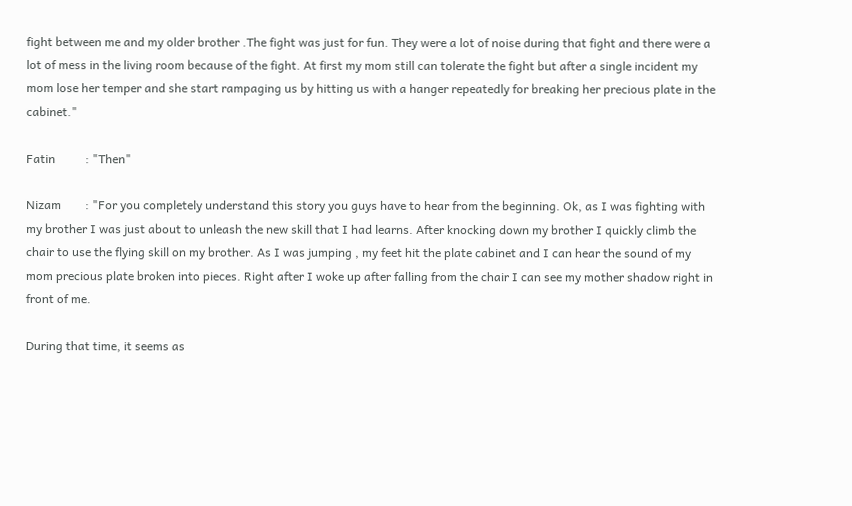fight between me and my older brother .The fight was just for fun. They were a lot of noise during that fight and there were a lot of mess in the living room because of the fight. At first my mom still can tolerate the fight but after a single incident my mom lose her temper and she start rampaging us by hitting us with a hanger repeatedly for breaking her precious plate in the cabinet."

Fatin          : "Then"

Nizam        : "For you completely understand this story you guys have to hear from the beginning. Ok, as I was fighting with my brother I was just about to unleash the new skill that I had learns. After knocking down my brother I quickly climb the chair to use the flying skill on my brother. As I was jumping , my feet hit the plate cabinet and I can hear the sound of my mom precious plate broken into pieces. Right after I woke up after falling from the chair I can see my mother shadow right in front of me.

During that time, it seems as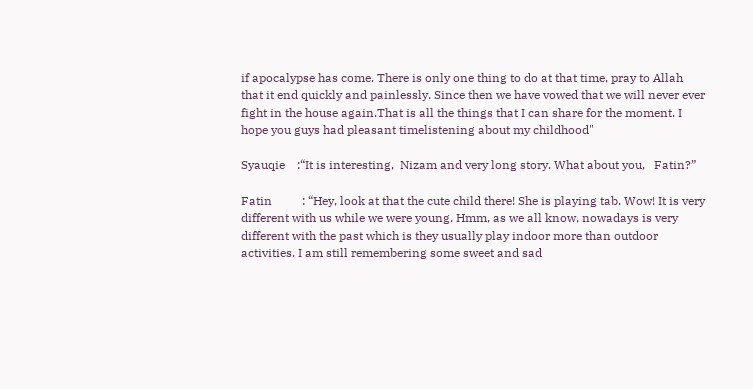if apocalypse has come. There is only one thing to do at that time, pray to Allah that it end quickly and painlessly. Since then we have vowed that we will never ever fight in the house again.That is all the things that I can share for the moment. I hope you guys had pleasant timelistening about my childhood"

Syauqie    :“It is interesting,  Nizam and very long story. What about you,   Fatin?”

Fatin          : “Hey, look at that the cute child there! She is playing tab. Wow! It is very different with us while we were young. Hmm, as we all know, nowadays is very different with the past which is they usually play indoor more than outdoor activities. I am still remembering some sweet and sad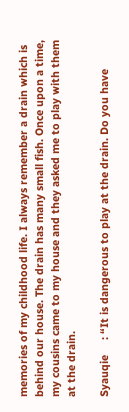memories of my childhood life. I always remember a drain which is behind our house. The drain has many small fish. Once upon a time, my cousins came to my house and they asked me to play with them at the drain.

Syauqie     : “It is dangerous to play at the drain. Do you have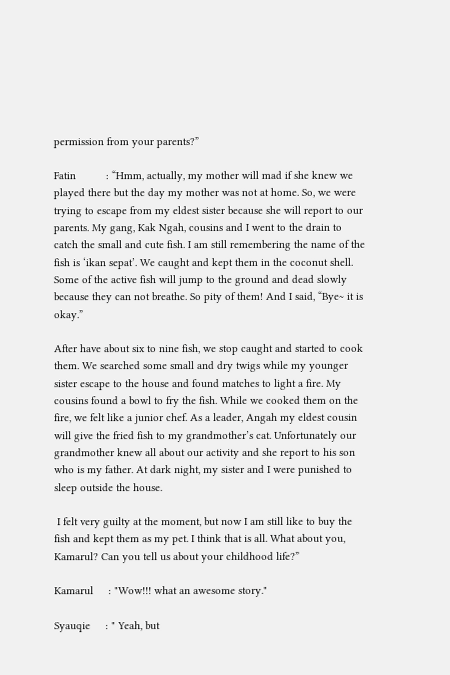permission from your parents?”

Fatin          : “Hmm, actually, my mother will mad if she knew we played there but the day my mother was not at home. So, we were trying to escape from my eldest sister because she will report to our parents. My gang, Kak Ngah, cousins and I went to the drain to catch the small and cute fish. I am still remembering the name of the fish is ‘ikan sepat’. We caught and kept them in the coconut shell. Some of the active fish will jump to the ground and dead slowly because they can not breathe. So pity of them! And I said, “Bye~ it is okay.”

After have about six to nine fish, we stop caught and started to cook them. We searched some small and dry twigs while my younger sister escape to the house and found matches to light a fire. My cousins found a bowl to fry the fish. While we cooked them on the fire, we felt like a junior chef. As a leader, Angah my eldest cousin will give the fried fish to my grandmother’s cat. Unfortunately our grandmother knew all about our activity and she report to his son who is my father. At dark night, my sister and I were punished to sleep outside the house.

 I felt very guilty at the moment, but now I am still like to buy the fish and kept them as my pet. I think that is all. What about you, Kamarul? Can you tell us about your childhood life?”

Kamarul     : "Wow!!! what an awesome story."

Syauqie     : " Yeah, but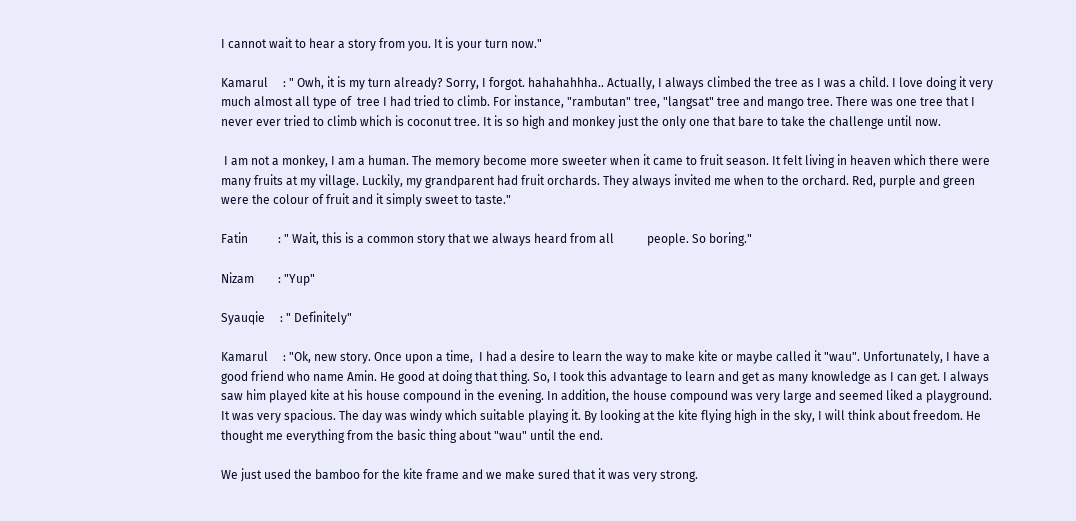I cannot wait to hear a story from you. It is your turn now."

Kamarul     : " Owh, it is my turn already? Sorry, I forgot. hahahahhha.. Actually, I always climbed the tree as I was a child. I love doing it very much almost all type of  tree I had tried to climb. For instance, "rambutan" tree, "langsat" tree and mango tree. There was one tree that I never ever tried to climb which is coconut tree. It is so high and monkey just the only one that bare to take the challenge until now.

 I am not a monkey, I am a human. The memory become more sweeter when it came to fruit season. It felt living in heaven which there were many fruits at my village. Luckily, my grandparent had fruit orchards. They always invited me when to the orchard. Red, purple and green were the colour of fruit and it simply sweet to taste."

Fatin          : " Wait, this is a common story that we always heard from all           people. So boring."

Nizam        : "Yup"

Syauqie     : " Definitely"

Kamarul     : "Ok, new story. Once upon a time,  I had a desire to learn the way to make kite or maybe called it "wau". Unfortunately, I have a good friend who name Amin. He good at doing that thing. So, I took this advantage to learn and get as many knowledge as I can get. I always saw him played kite at his house compound in the evening. In addition, the house compound was very large and seemed liked a playground. It was very spacious. The day was windy which suitable playing it. By looking at the kite flying high in the sky, I will think about freedom. He thought me everything from the basic thing about "wau" until the end.

We just used the bamboo for the kite frame and we make sured that it was very strong.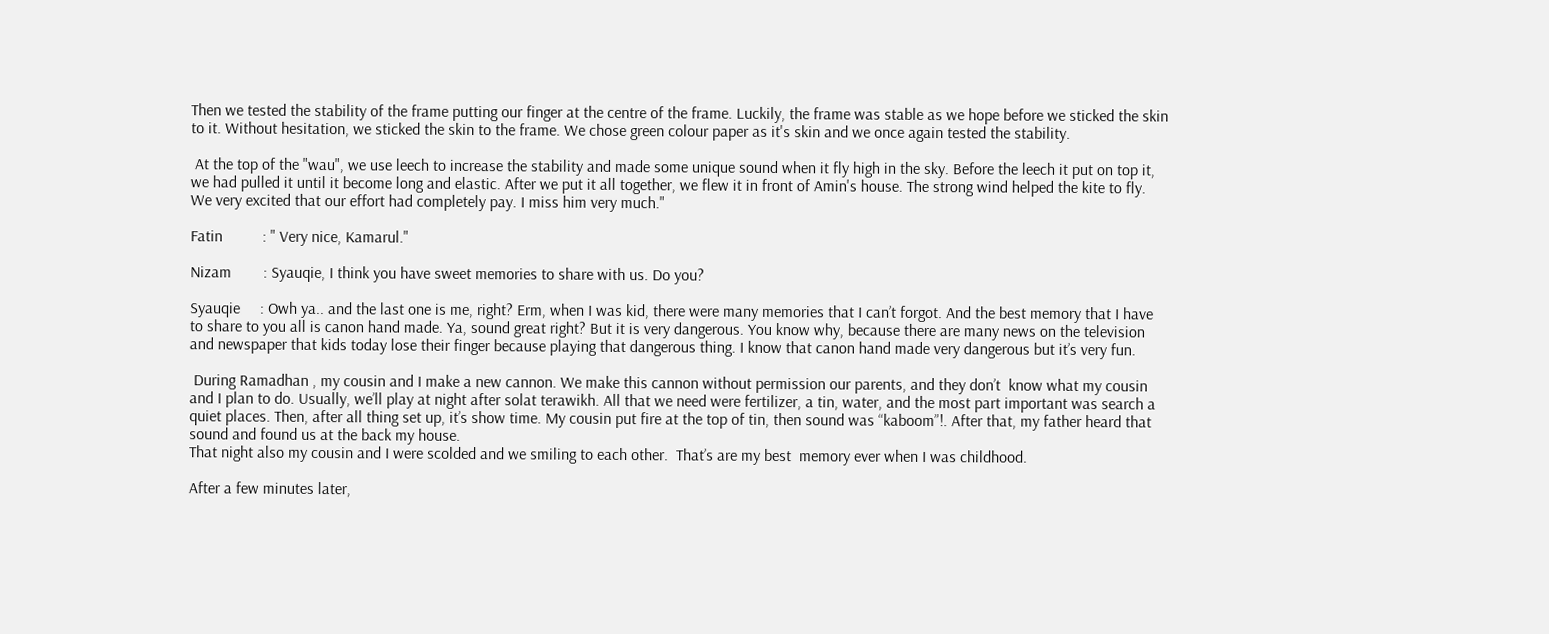Then we tested the stability of the frame putting our finger at the centre of the frame. Luckily, the frame was stable as we hope before we sticked the skin to it. Without hesitation, we sticked the skin to the frame. We chose green colour paper as it's skin and we once again tested the stability.

 At the top of the "wau", we use leech to increase the stability and made some unique sound when it fly high in the sky. Before the leech it put on top it, we had pulled it until it become long and elastic. After we put it all together, we flew it in front of Amin's house. The strong wind helped the kite to fly. We very excited that our effort had completely pay. I miss him very much."

Fatin          : " Very nice, Kamarul."

Nizam        : Syauqie, I think you have sweet memories to share with us. Do you?

Syauqie     : Owh ya.. and the last one is me, right? Erm, when I was kid, there were many memories that I can’t forgot. And the best memory that I have to share to you all is canon hand made. Ya, sound great right? But it is very dangerous. You know why, because there are many news on the television and newspaper that kids today lose their finger because playing that dangerous thing. I know that canon hand made very dangerous but it’s very fun.

 During Ramadhan , my cousin and I make a new cannon. We make this cannon without permission our parents, and they don’t  know what my cousin and I plan to do. Usually, we’ll play at night after solat terawikh. All that we need were fertilizer, a tin, water, and the most part important was search a quiet places. Then, after all thing set up, it’s show time. My cousin put fire at the top of tin, then sound was “kaboom”!. After that, my father heard that sound and found us at the back my house.
That night also my cousin and I were scolded and we smiling to each other.  That’s are my best  memory ever when I was childhood.

After a few minutes later,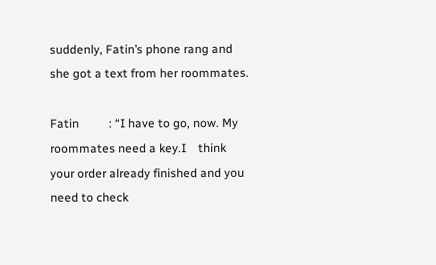suddenly, Fatin’s phone rang and she got a text from her roommates.

Fatin          : “I have to go, now. My roommates need a key.I    think your order already finished and you need to check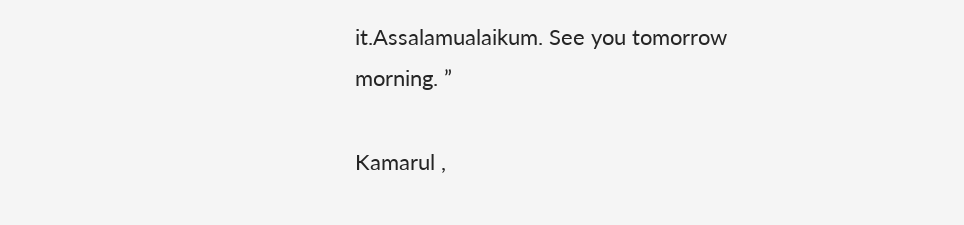it.Assalamualaikum. See you tomorrow morning. ”

Kamarul ,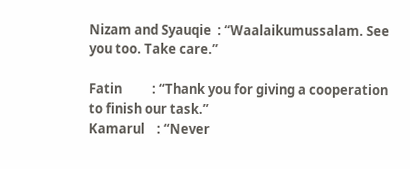Nizam and Syauqie  : “Waalaikumussalam. See you too. Take care.”

Fatin          : “Thank you for giving a cooperation to finish our task.”
Kamarul    : “Never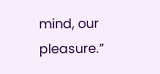mind, our pleasure.”